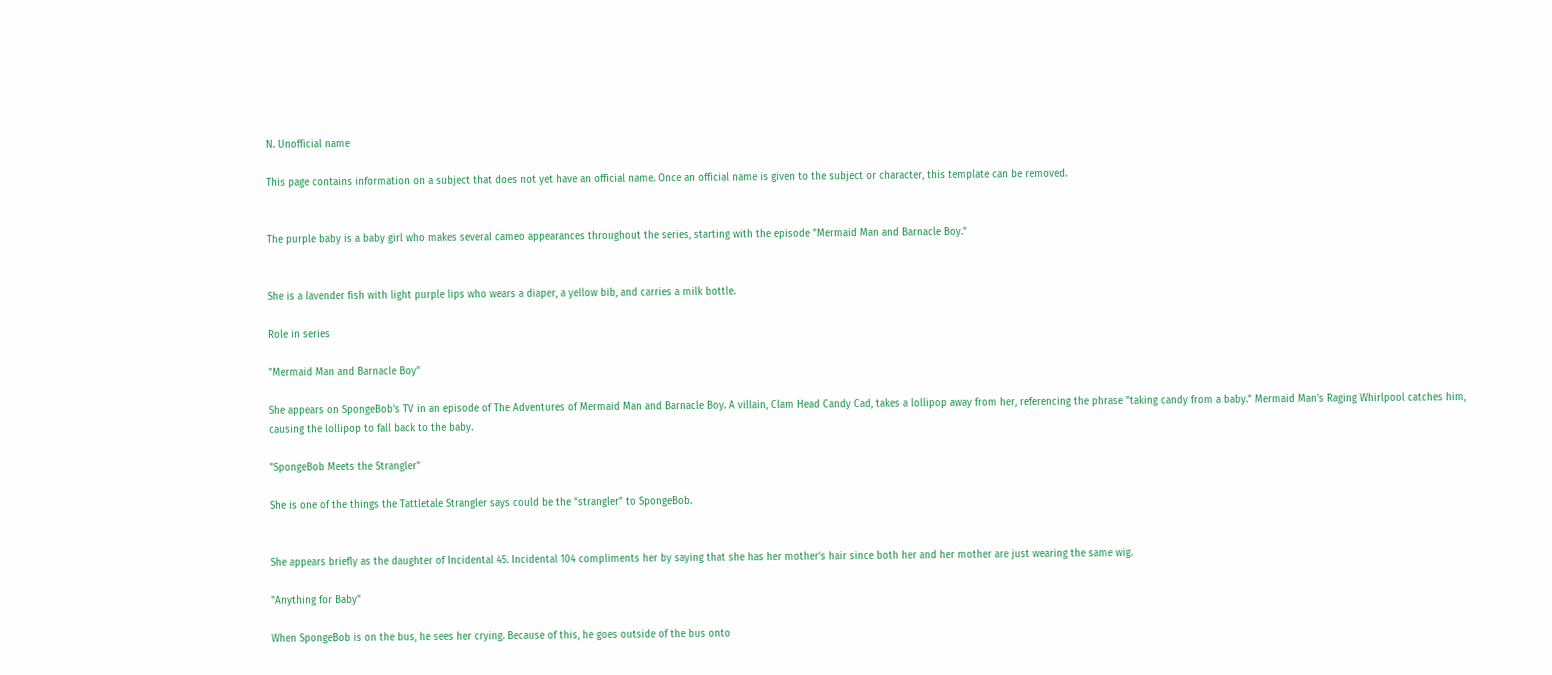N. Unofficial name

This page contains information on a subject that does not yet have an official name. Once an official name is given to the subject or character, this template can be removed.


The purple baby is a baby girl who makes several cameo appearances throughout the series, starting with the episode "Mermaid Man and Barnacle Boy."


She is a lavender fish with light purple lips who wears a diaper, a yellow bib, and carries a milk bottle.

Role in series

"Mermaid Man and Barnacle Boy"

She appears on SpongeBob's TV in an episode of The Adventures of Mermaid Man and Barnacle Boy. A villain, Clam Head Candy Cad, takes a lollipop away from her, referencing the phrase "taking candy from a baby." Mermaid Man's Raging Whirlpool catches him, causing the lollipop to fall back to the baby.

"SpongeBob Meets the Strangler"

She is one of the things the Tattletale Strangler says could be the "strangler" to SpongeBob.


She appears briefly as the daughter of Incidental 45. Incidental 104 compliments her by saying that she has her mother's hair since both her and her mother are just wearing the same wig.

"Anything for Baby"

When SpongeBob is on the bus, he sees her crying. Because of this, he goes outside of the bus onto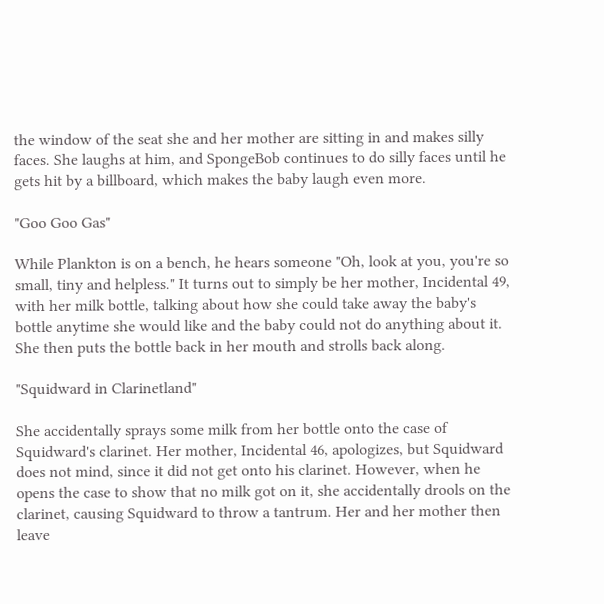the window of the seat she and her mother are sitting in and makes silly faces. She laughs at him, and SpongeBob continues to do silly faces until he gets hit by a billboard, which makes the baby laugh even more.

"Goo Goo Gas"

While Plankton is on a bench, he hears someone "Oh, look at you, you're so small, tiny and helpless." It turns out to simply be her mother, Incidental 49, with her milk bottle, talking about how she could take away the baby's bottle anytime she would like and the baby could not do anything about it. She then puts the bottle back in her mouth and strolls back along.

"Squidward in Clarinetland"

She accidentally sprays some milk from her bottle onto the case of Squidward's clarinet. Her mother, Incidental 46, apologizes, but Squidward does not mind, since it did not get onto his clarinet. However, when he opens the case to show that no milk got on it, she accidentally drools on the clarinet, causing Squidward to throw a tantrum. Her and her mother then leave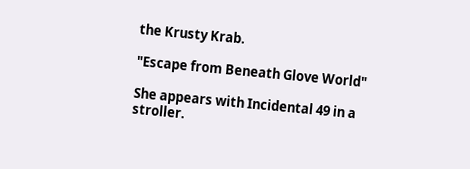the Krusty Krab.

"Escape from Beneath Glove World"

She appears with Incidental 49 in a stroller.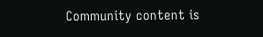Community content is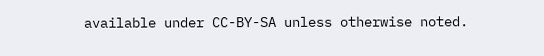available under CC-BY-SA unless otherwise noted.